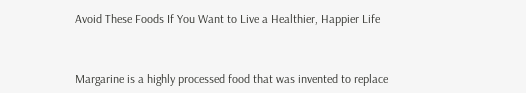Avoid These Foods If You Want to Live a Healthier, Happier Life



Margarine is a highly processed food that was invented to replace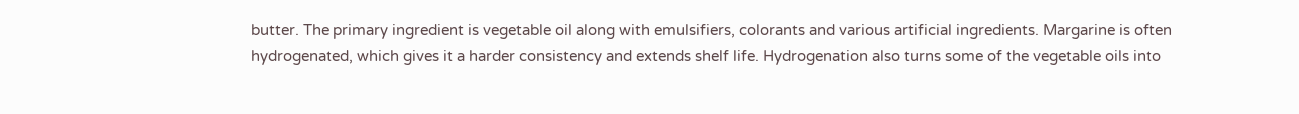butter. The primary ingredient is vegetable oil along with emulsifiers, colorants and various artificial ingredients. Margarine is often hydrogenated, which gives it a harder consistency and extends shelf life. Hydrogenation also turns some of the vegetable oils into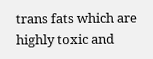trans fats which are highly toxic and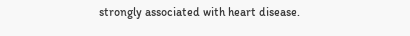strongly associated with heart disease.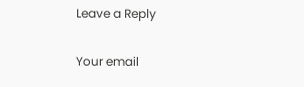Leave a Reply

Your email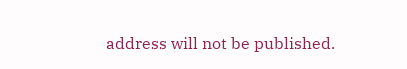address will not be published.